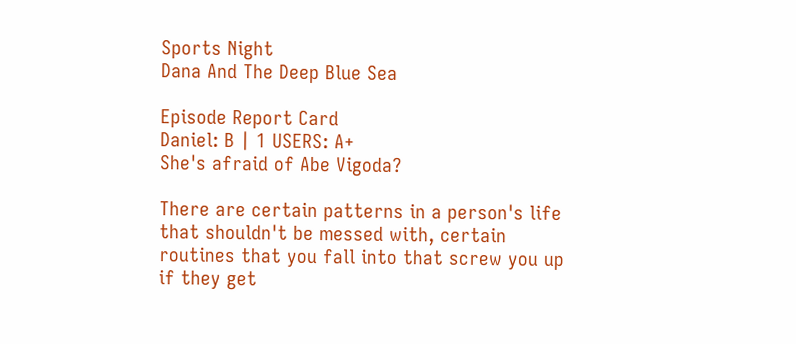Sports Night
Dana And The Deep Blue Sea

Episode Report Card
Daniel: B | 1 USERS: A+
She's afraid of Abe Vigoda?

There are certain patterns in a person's life that shouldn't be messed with, certain routines that you fall into that screw you up if they get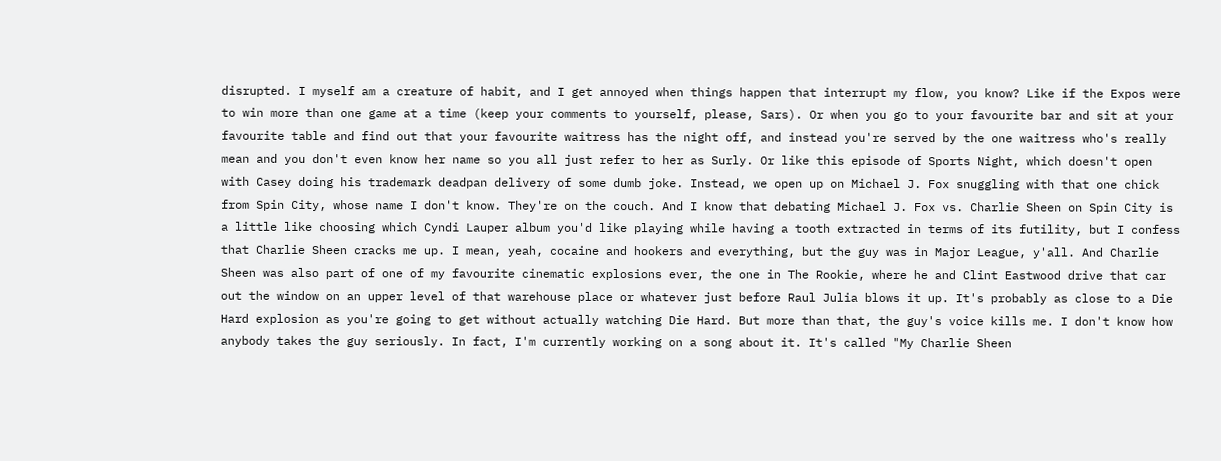disrupted. I myself am a creature of habit, and I get annoyed when things happen that interrupt my flow, you know? Like if the Expos were to win more than one game at a time (keep your comments to yourself, please, Sars). Or when you go to your favourite bar and sit at your favourite table and find out that your favourite waitress has the night off, and instead you're served by the one waitress who's really mean and you don't even know her name so you all just refer to her as Surly. Or like this episode of Sports Night, which doesn't open with Casey doing his trademark deadpan delivery of some dumb joke. Instead, we open up on Michael J. Fox snuggling with that one chick from Spin City, whose name I don't know. They're on the couch. And I know that debating Michael J. Fox vs. Charlie Sheen on Spin City is a little like choosing which Cyndi Lauper album you'd like playing while having a tooth extracted in terms of its futility, but I confess that Charlie Sheen cracks me up. I mean, yeah, cocaine and hookers and everything, but the guy was in Major League, y'all. And Charlie Sheen was also part of one of my favourite cinematic explosions ever, the one in The Rookie, where he and Clint Eastwood drive that car out the window on an upper level of that warehouse place or whatever just before Raul Julia blows it up. It's probably as close to a Die Hard explosion as you're going to get without actually watching Die Hard. But more than that, the guy's voice kills me. I don't know how anybody takes the guy seriously. In fact, I'm currently working on a song about it. It's called "My Charlie Sheen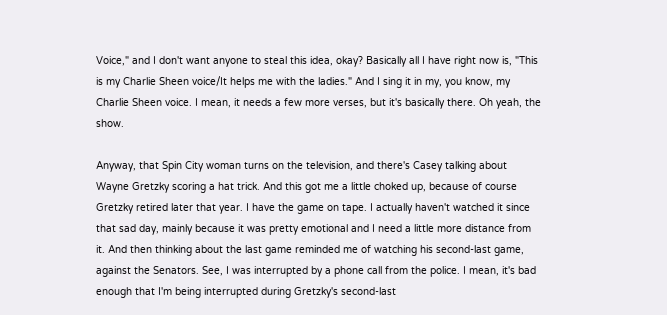Voice," and I don't want anyone to steal this idea, okay? Basically all I have right now is, "This is my Charlie Sheen voice/It helps me with the ladies." And I sing it in my, you know, my Charlie Sheen voice. I mean, it needs a few more verses, but it's basically there. Oh yeah, the show.

Anyway, that Spin City woman turns on the television, and there's Casey talking about Wayne Gretzky scoring a hat trick. And this got me a little choked up, because of course Gretzky retired later that year. I have the game on tape. I actually haven't watched it since that sad day, mainly because it was pretty emotional and I need a little more distance from it. And then thinking about the last game reminded me of watching his second-last game, against the Senators. See, I was interrupted by a phone call from the police. I mean, it's bad enough that I'm being interrupted during Gretzky's second-last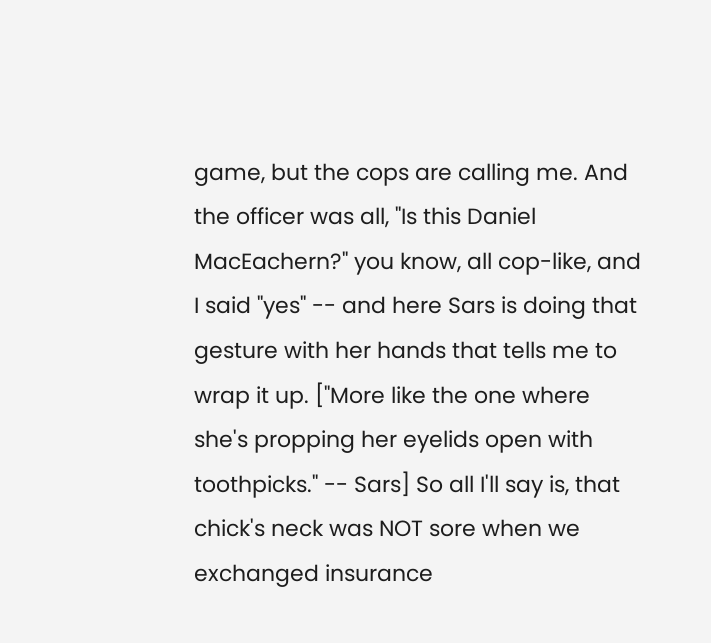game, but the cops are calling me. And the officer was all, "Is this Daniel MacEachern?" you know, all cop-like, and I said "yes" -- and here Sars is doing that gesture with her hands that tells me to wrap it up. ["More like the one where she's propping her eyelids open with toothpicks." -- Sars] So all I'll say is, that chick's neck was NOT sore when we exchanged insurance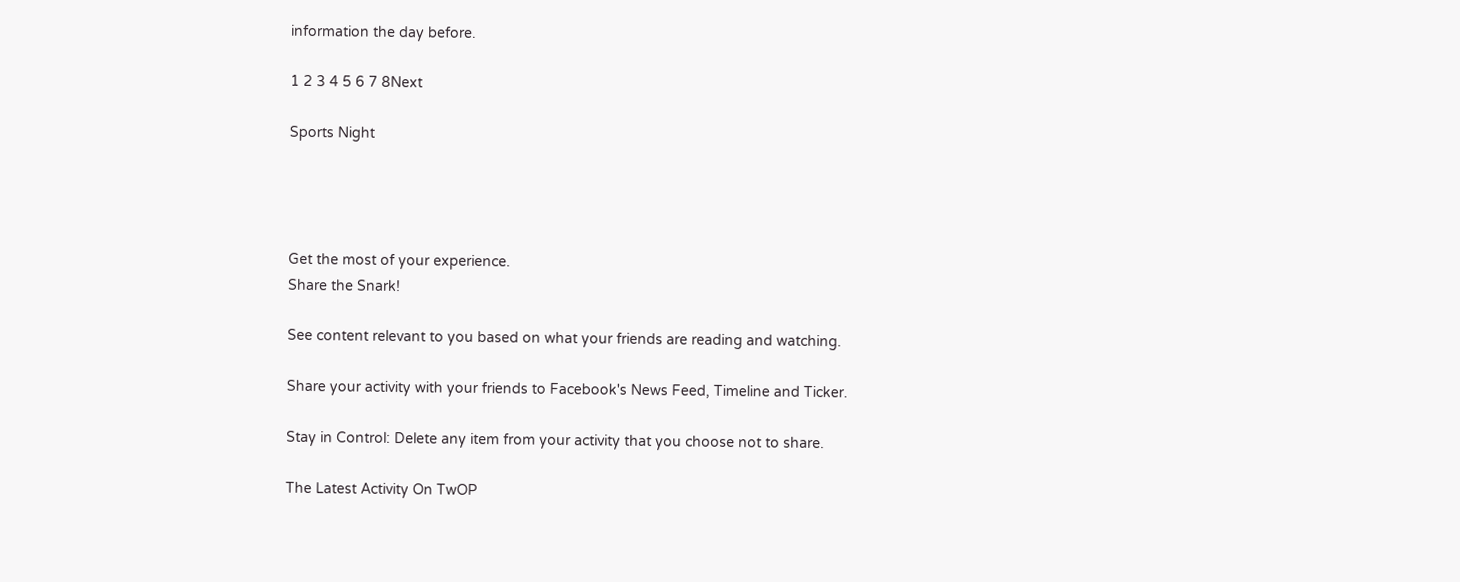information the day before.

1 2 3 4 5 6 7 8Next

Sports Night




Get the most of your experience.
Share the Snark!

See content relevant to you based on what your friends are reading and watching.

Share your activity with your friends to Facebook's News Feed, Timeline and Ticker.

Stay in Control: Delete any item from your activity that you choose not to share.

The Latest Activity On TwOP